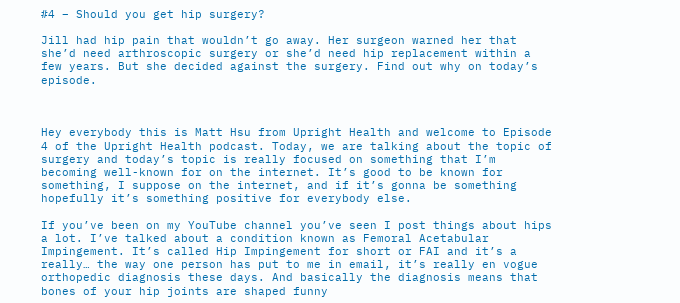#4 – Should you get hip surgery?

Jill had hip pain that wouldn’t go away. Her surgeon warned her that she’d need arthroscopic surgery or she’d need hip replacement within a few years. But she decided against the surgery. Find out why on today’s episode.



Hey everybody this is Matt Hsu from Upright Health and welcome to Episode 4 of the Upright Health podcast. Today, we are talking about the topic of surgery and today’s topic is really focused on something that I’m becoming well-known for on the internet. It’s good to be known for something, I suppose on the internet, and if it’s gonna be something hopefully it’s something positive for everybody else.

If you’ve been on my YouTube channel you’ve seen I post things about hips a lot. I’ve talked about a condition known as Femoral Acetabular Impingement. It’s called Hip Impingement for short or FAI and it’s a really… the way one person has put to me in email, it’s really en vogue orthopedic diagnosis these days. And basically the diagnosis means that bones of your hip joints are shaped funny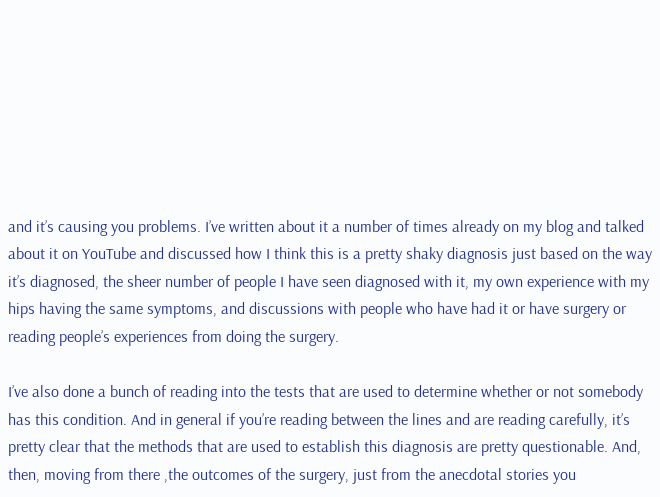and it’s causing you problems. I’ve written about it a number of times already on my blog and talked about it on YouTube and discussed how I think this is a pretty shaky diagnosis just based on the way it’s diagnosed, the sheer number of people I have seen diagnosed with it, my own experience with my hips having the same symptoms, and discussions with people who have had it or have surgery or reading people’s experiences from doing the surgery.

I’ve also done a bunch of reading into the tests that are used to determine whether or not somebody has this condition. And in general if you’re reading between the lines and are reading carefully, it’s pretty clear that the methods that are used to establish this diagnosis are pretty questionable. And, then, moving from there ,the outcomes of the surgery, just from the anecdotal stories you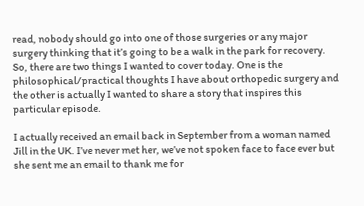read, nobody should go into one of those surgeries or any major surgery thinking that it’s going to be a walk in the park for recovery. So, there are two things I wanted to cover today. One is the philosophical/practical thoughts I have about orthopedic surgery and the other is actually I wanted to share a story that inspires this particular episode.

I actually received an email back in September from a woman named Jill in the UK. I’ve never met her, we’ve not spoken face to face ever but she sent me an email to thank me for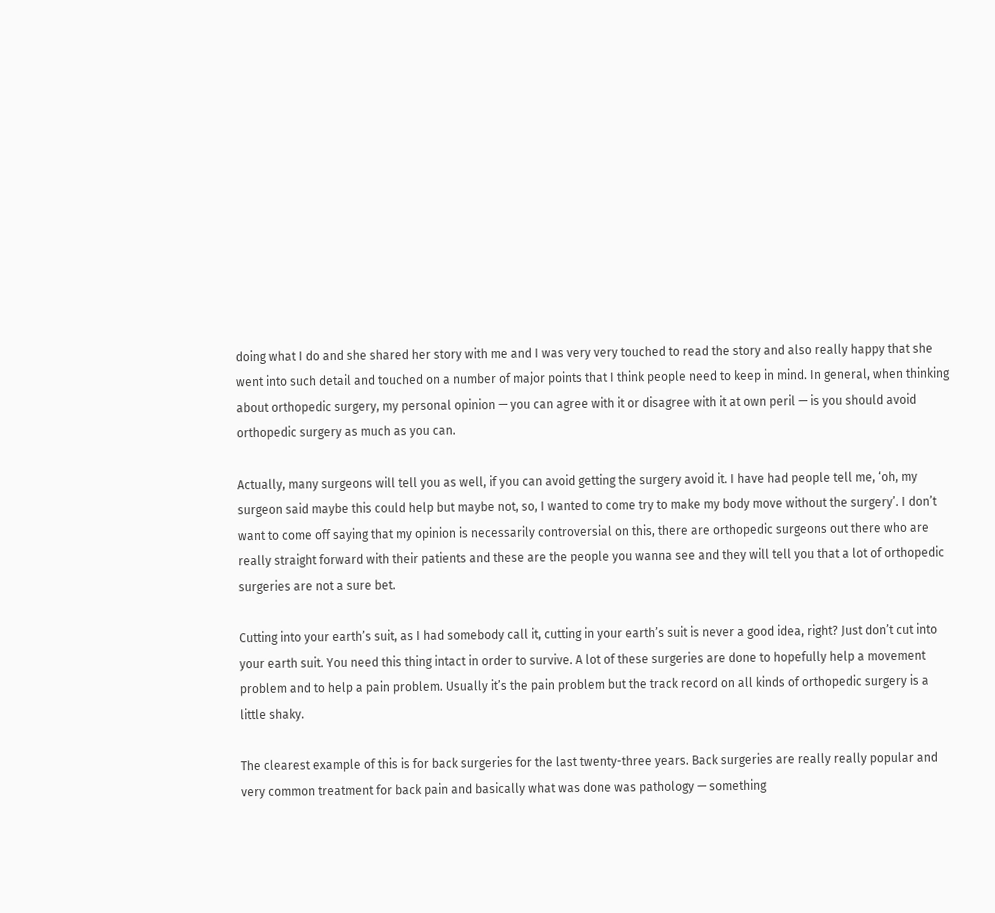doing what I do and she shared her story with me and I was very very touched to read the story and also really happy that she went into such detail and touched on a number of major points that I think people need to keep in mind. In general, when thinking about orthopedic surgery, my personal opinion — you can agree with it or disagree with it at own peril — is you should avoid orthopedic surgery as much as you can.

Actually, many surgeons will tell you as well, if you can avoid getting the surgery avoid it. I have had people tell me, ‘oh, my surgeon said maybe this could help but maybe not, so, I wanted to come try to make my body move without the surgery’. I don’t want to come off saying that my opinion is necessarily controversial on this, there are orthopedic surgeons out there who are really straight forward with their patients and these are the people you wanna see and they will tell you that a lot of orthopedic surgeries are not a sure bet.

Cutting into your earth’s suit, as I had somebody call it, cutting in your earth’s suit is never a good idea, right? Just don’t cut into your earth suit. You need this thing intact in order to survive. A lot of these surgeries are done to hopefully help a movement problem and to help a pain problem. Usually it’s the pain problem but the track record on all kinds of orthopedic surgery is a little shaky.

The clearest example of this is for back surgeries for the last twenty-three years. Back surgeries are really really popular and very common treatment for back pain and basically what was done was pathology — something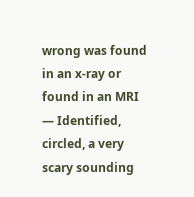wrong was found in an x-ray or found in an MRI — Identified, circled, a very scary sounding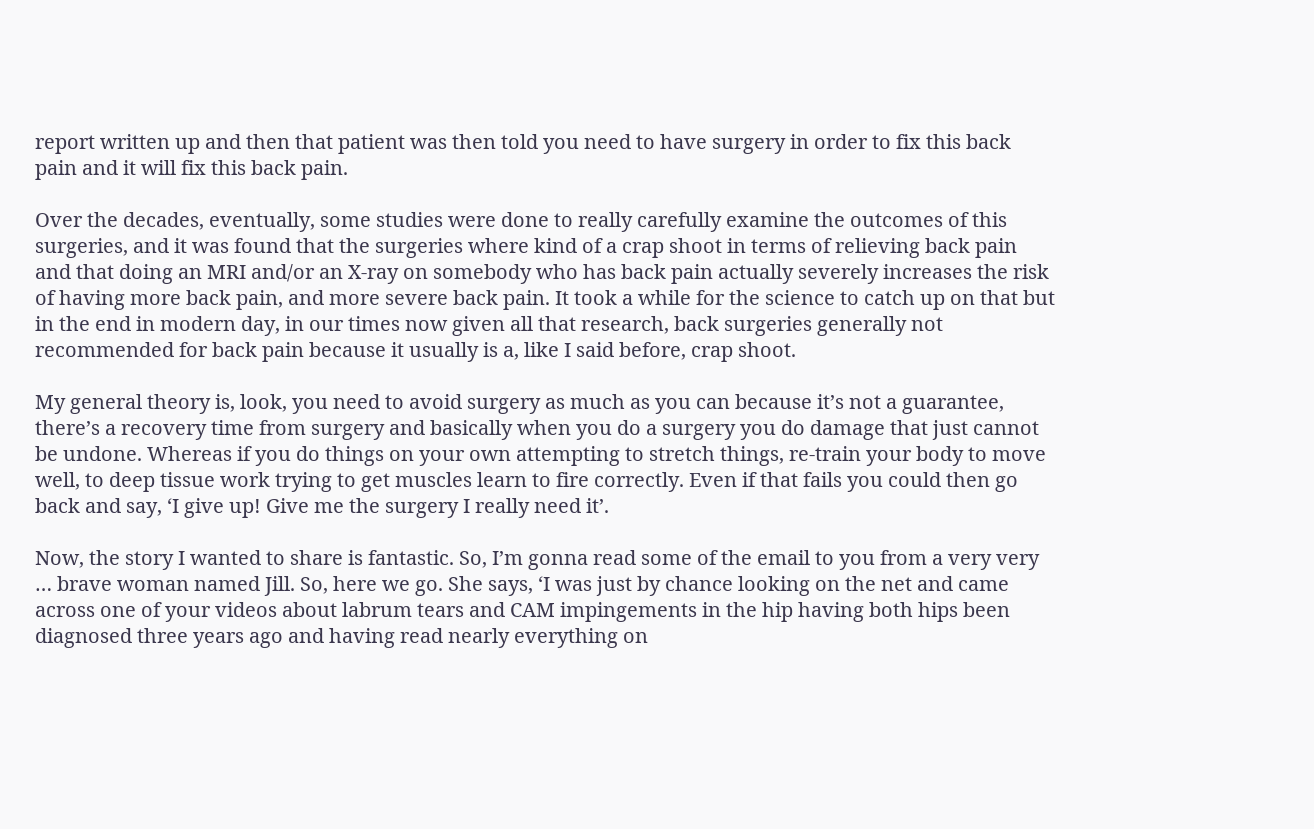report written up and then that patient was then told you need to have surgery in order to fix this back pain and it will fix this back pain.

Over the decades, eventually, some studies were done to really carefully examine the outcomes of this surgeries, and it was found that the surgeries where kind of a crap shoot in terms of relieving back pain and that doing an MRI and/or an X-ray on somebody who has back pain actually severely increases the risk of having more back pain, and more severe back pain. It took a while for the science to catch up on that but in the end in modern day, in our times now given all that research, back surgeries generally not recommended for back pain because it usually is a, like I said before, crap shoot.

My general theory is, look, you need to avoid surgery as much as you can because it’s not a guarantee, there’s a recovery time from surgery and basically when you do a surgery you do damage that just cannot be undone. Whereas if you do things on your own attempting to stretch things, re-train your body to move well, to deep tissue work trying to get muscles learn to fire correctly. Even if that fails you could then go back and say, ‘I give up! Give me the surgery I really need it’.

Now, the story I wanted to share is fantastic. So, I’m gonna read some of the email to you from a very very … brave woman named Jill. So, here we go. She says, ‘I was just by chance looking on the net and came across one of your videos about labrum tears and CAM impingements in the hip having both hips been diagnosed three years ago and having read nearly everything on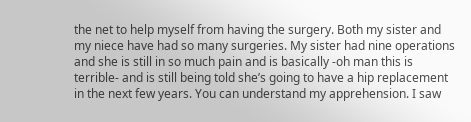the net to help myself from having the surgery. Both my sister and my niece have had so many surgeries. My sister had nine operations and she is still in so much pain and is basically -oh man this is terrible- and is still being told she’s going to have a hip replacement in the next few years. You can understand my apprehension. I saw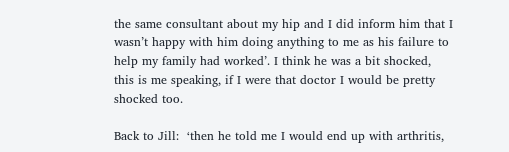the same consultant about my hip and I did inform him that I wasn’t happy with him doing anything to me as his failure to help my family had worked’. I think he was a bit shocked, this is me speaking, if I were that doctor I would be pretty shocked too.

Back to Jill:  ‘then he told me I would end up with arthritis,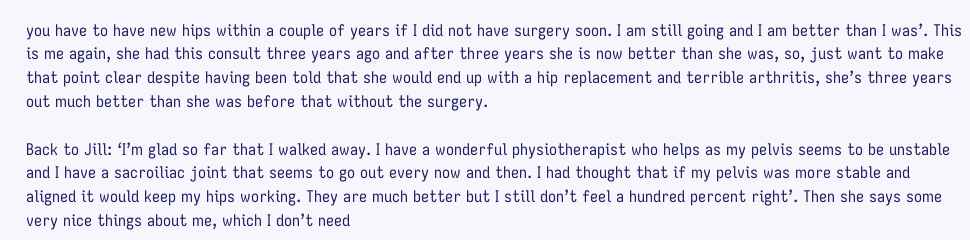you have to have new hips within a couple of years if I did not have surgery soon. I am still going and I am better than I was’. This is me again, she had this consult three years ago and after three years she is now better than she was, so, just want to make that point clear despite having been told that she would end up with a hip replacement and terrible arthritis, she’s three years out much better than she was before that without the surgery.

Back to Jill: ‘I’m glad so far that I walked away. I have a wonderful physiotherapist who helps as my pelvis seems to be unstable and I have a sacroiliac joint that seems to go out every now and then. I had thought that if my pelvis was more stable and aligned it would keep my hips working. They are much better but I still don’t feel a hundred percent right’. Then she says some very nice things about me, which I don’t need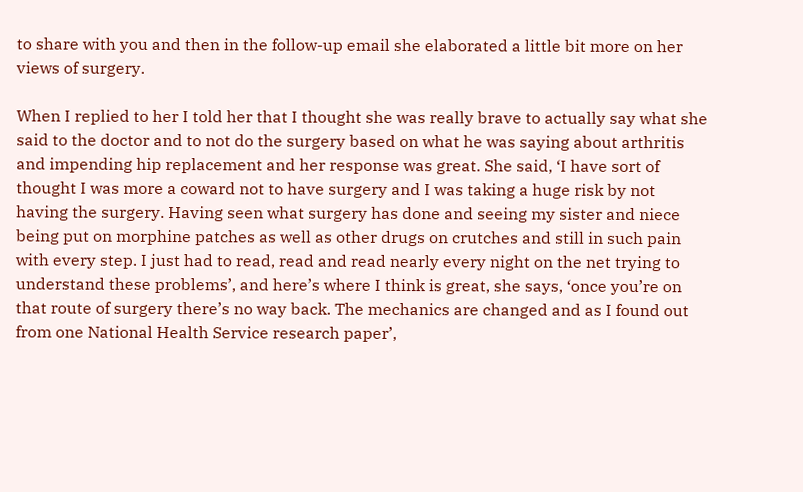to share with you and then in the follow-up email she elaborated a little bit more on her views of surgery.

When I replied to her I told her that I thought she was really brave to actually say what she said to the doctor and to not do the surgery based on what he was saying about arthritis and impending hip replacement and her response was great. She said, ‘I have sort of thought I was more a coward not to have surgery and I was taking a huge risk by not having the surgery. Having seen what surgery has done and seeing my sister and niece being put on morphine patches as well as other drugs on crutches and still in such pain with every step. I just had to read, read and read nearly every night on the net trying to understand these problems’, and here’s where I think is great, she says, ‘once you’re on that route of surgery there’s no way back. The mechanics are changed and as I found out from one National Health Service research paper’,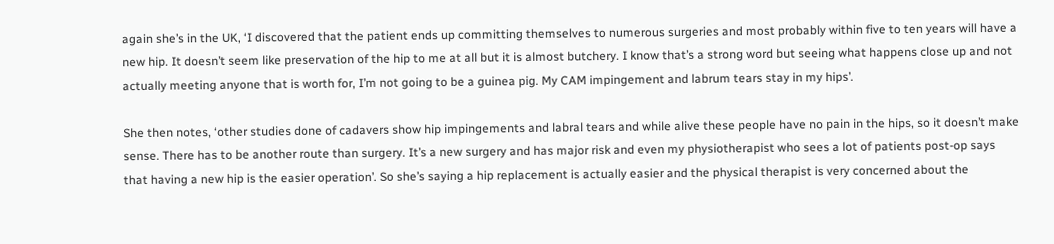again she’s in the UK, ‘I discovered that the patient ends up committing themselves to numerous surgeries and most probably within five to ten years will have a new hip. It doesn’t seem like preservation of the hip to me at all but it is almost butchery. I know that’s a strong word but seeing what happens close up and not actually meeting anyone that is worth for, I’m not going to be a guinea pig. My CAM impingement and labrum tears stay in my hips’.

She then notes, ‘other studies done of cadavers show hip impingements and labral tears and while alive these people have no pain in the hips, so it doesn’t make sense. There has to be another route than surgery. It’s a new surgery and has major risk and even my physiotherapist who sees a lot of patients post-op says that having a new hip is the easier operation’. So she’s saying a hip replacement is actually easier and the physical therapist is very concerned about the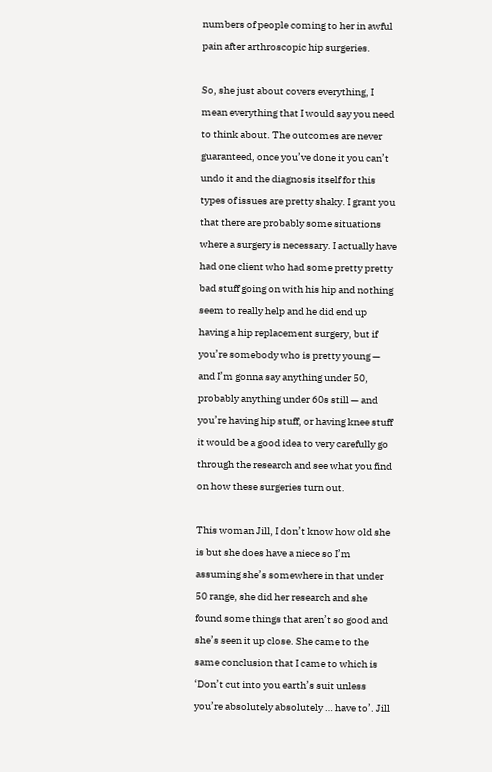numbers of people coming to her in awful pain after arthroscopic hip surgeries.

So, she just about covers everything, I mean everything that I would say you need to think about. The outcomes are never guaranteed, once you’ve done it you can’t undo it and the diagnosis itself for this types of issues are pretty shaky. I grant you that there are probably some situations where a surgery is necessary. I actually have had one client who had some pretty pretty bad stuff going on with his hip and nothing seem to really help and he did end up having a hip replacement surgery, but if you’re somebody who is pretty young — and I’m gonna say anything under 50, probably anything under 60s still — and you’re having hip stuff, or having knee stuff it would be a good idea to very carefully go through the research and see what you find on how these surgeries turn out.

This woman Jill, I don’t know how old she is but she does have a niece so I’m assuming she’s somewhere in that under 50 range, she did her research and she found some things that aren’t so good and she’s seen it up close. She came to the same conclusion that I came to which is ‘Don’t cut into you earth’s suit unless you’re absolutely absolutely … have to’. Jill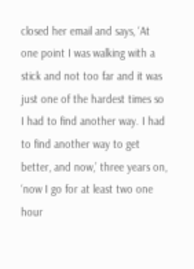closed her email and says, ‘At one point I was walking with a stick and not too far and it was just one of the hardest times so I had to find another way. I had to find another way to get better, and now,’ three years on, ‘now I go for at least two one hour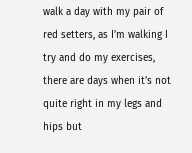walk a day with my pair of red setters, as I’m walking I try and do my exercises, there are days when it’s not quite right in my legs and hips but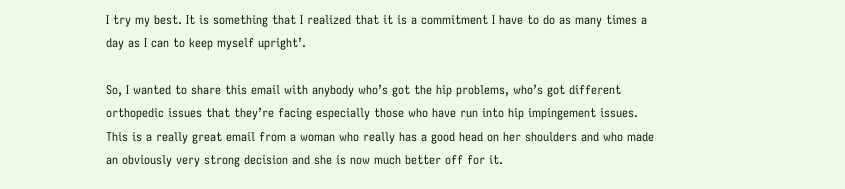I try my best. It is something that I realized that it is a commitment I have to do as many times a day as I can to keep myself upright’.

So, I wanted to share this email with anybody who’s got the hip problems, who’s got different orthopedic issues that they’re facing especially those who have run into hip impingement issues. This is a really great email from a woman who really has a good head on her shoulders and who made an obviously very strong decision and she is now much better off for it.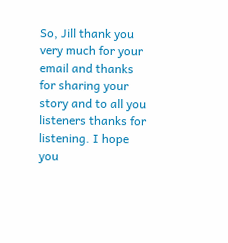So, Jill thank you very much for your email and thanks for sharing your story and to all you listeners thanks for listening. I hope you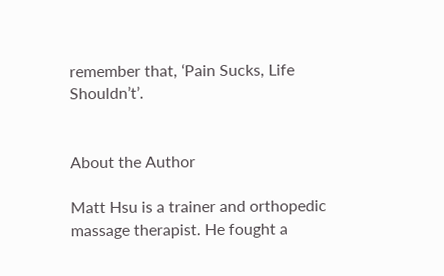remember that, ‘Pain Sucks, Life Shouldn’t’.


About the Author

Matt Hsu is a trainer and orthopedic massage therapist. He fought a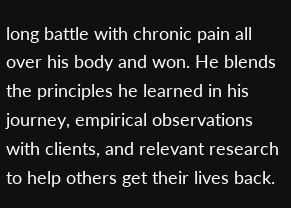long battle with chronic pain all over his body and won. He blends the principles he learned in his journey, empirical observations with clients, and relevant research to help others get their lives back.